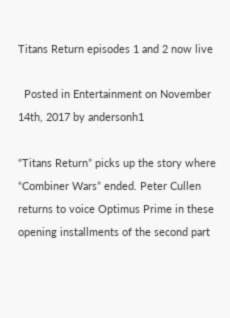Titans Return episodes 1 and 2 now live

  Posted in Entertainment on November 14th, 2017 by andersonh1

“Titans Return” picks up the story where “Combiner Wars” ended. Peter Cullen returns to voice Optimus Prime in these opening installments of the second part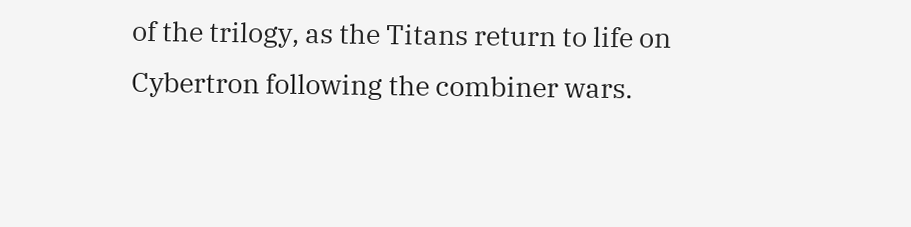of the trilogy, as the Titans return to life on Cybertron following the combiner wars.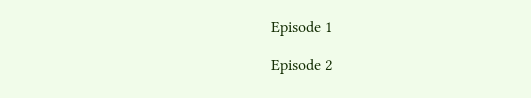Episode 1

Episode 2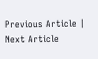Previous Article | Next Article